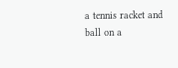a tennis racket and ball on a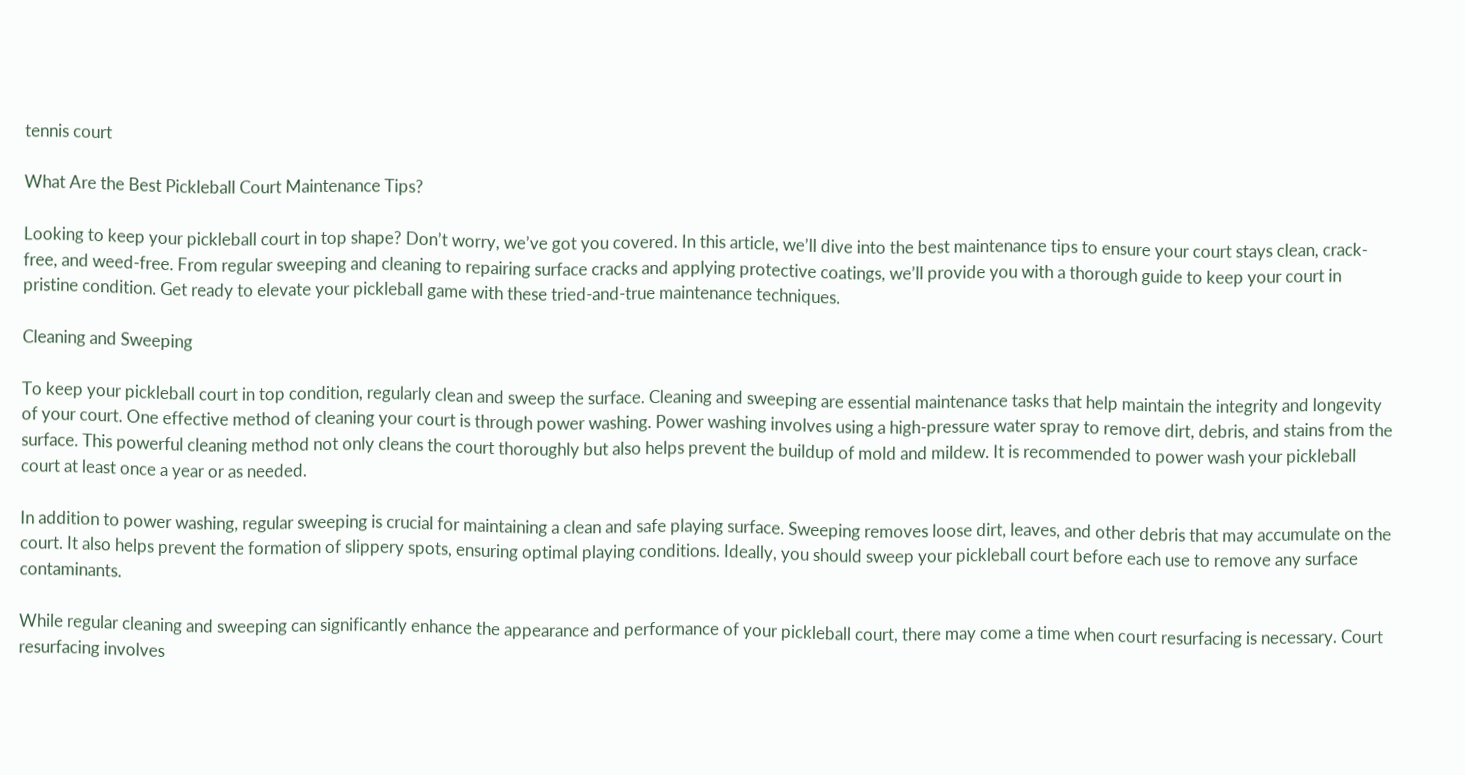tennis court

What Are the Best Pickleball Court Maintenance Tips?

Looking to keep your pickleball court in top shape? Don’t worry, we’ve got you covered. In this article, we’ll dive into the best maintenance tips to ensure your court stays clean, crack-free, and weed-free. From regular sweeping and cleaning to repairing surface cracks and applying protective coatings, we’ll provide you with a thorough guide to keep your court in pristine condition. Get ready to elevate your pickleball game with these tried-and-true maintenance techniques.

Cleaning and Sweeping

To keep your pickleball court in top condition, regularly clean and sweep the surface. Cleaning and sweeping are essential maintenance tasks that help maintain the integrity and longevity of your court. One effective method of cleaning your court is through power washing. Power washing involves using a high-pressure water spray to remove dirt, debris, and stains from the surface. This powerful cleaning method not only cleans the court thoroughly but also helps prevent the buildup of mold and mildew. It is recommended to power wash your pickleball court at least once a year or as needed.

In addition to power washing, regular sweeping is crucial for maintaining a clean and safe playing surface. Sweeping removes loose dirt, leaves, and other debris that may accumulate on the court. It also helps prevent the formation of slippery spots, ensuring optimal playing conditions. Ideally, you should sweep your pickleball court before each use to remove any surface contaminants.

While regular cleaning and sweeping can significantly enhance the appearance and performance of your pickleball court, there may come a time when court resurfacing is necessary. Court resurfacing involves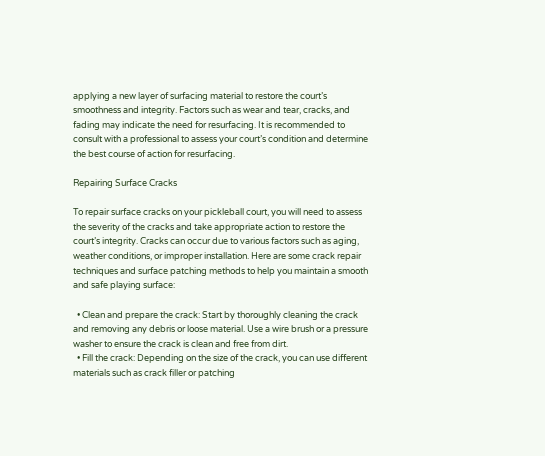applying a new layer of surfacing material to restore the court’s smoothness and integrity. Factors such as wear and tear, cracks, and fading may indicate the need for resurfacing. It is recommended to consult with a professional to assess your court’s condition and determine the best course of action for resurfacing.

Repairing Surface Cracks

To repair surface cracks on your pickleball court, you will need to assess the severity of the cracks and take appropriate action to restore the court’s integrity. Cracks can occur due to various factors such as aging, weather conditions, or improper installation. Here are some crack repair techniques and surface patching methods to help you maintain a smooth and safe playing surface:

  • Clean and prepare the crack: Start by thoroughly cleaning the crack and removing any debris or loose material. Use a wire brush or a pressure washer to ensure the crack is clean and free from dirt.
  • Fill the crack: Depending on the size of the crack, you can use different materials such as crack filler or patching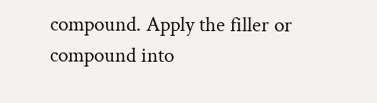compound. Apply the filler or compound into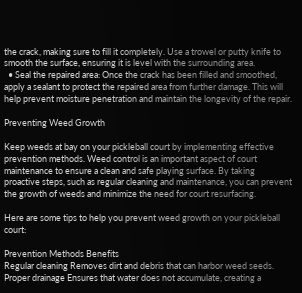the crack, making sure to fill it completely. Use a trowel or putty knife to smooth the surface, ensuring it is level with the surrounding area.
  • Seal the repaired area: Once the crack has been filled and smoothed, apply a sealant to protect the repaired area from further damage. This will help prevent moisture penetration and maintain the longevity of the repair.

Preventing Weed Growth

Keep weeds at bay on your pickleball court by implementing effective prevention methods. Weed control is an important aspect of court maintenance to ensure a clean and safe playing surface. By taking proactive steps, such as regular cleaning and maintenance, you can prevent the growth of weeds and minimize the need for court resurfacing.

Here are some tips to help you prevent weed growth on your pickleball court:

Prevention Methods Benefits
Regular cleaning Removes dirt and debris that can harbor weed seeds.
Proper drainage Ensures that water does not accumulate, creating a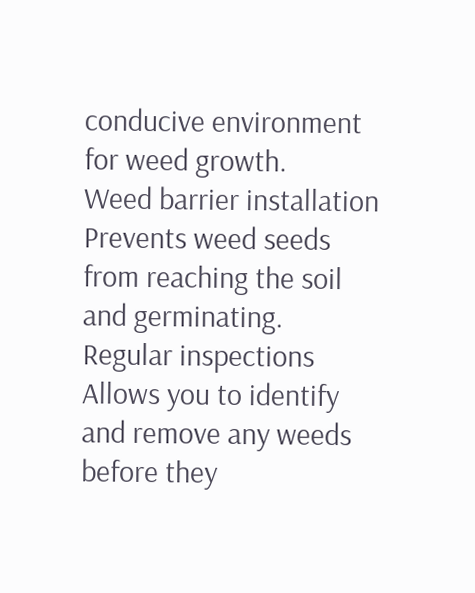conducive environment for weed growth.
Weed barrier installation Prevents weed seeds from reaching the soil and germinating.
Regular inspections Allows you to identify and remove any weeds before they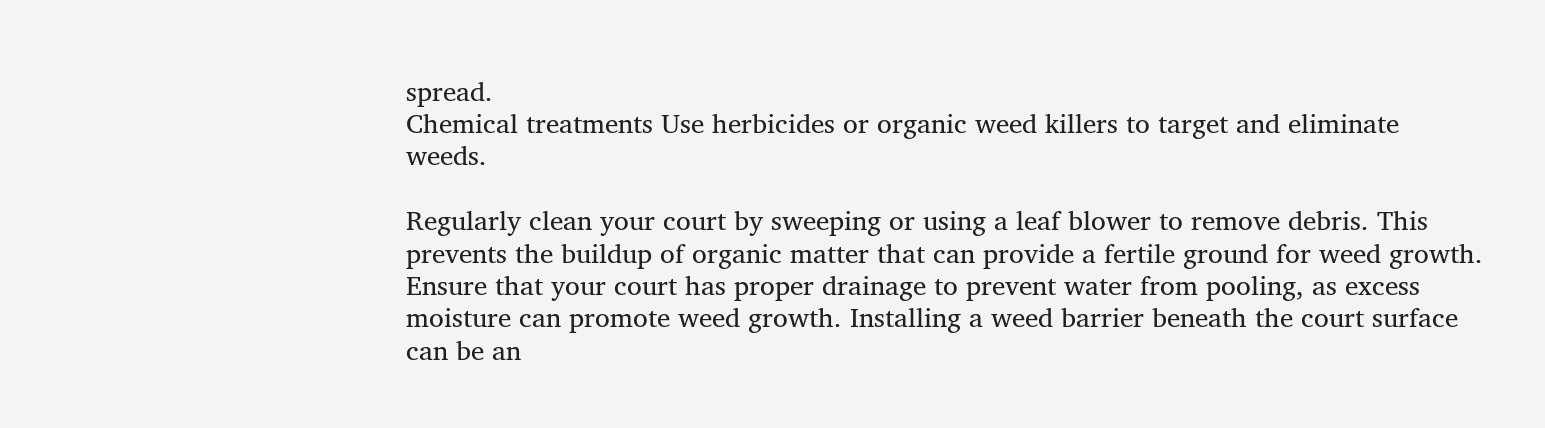spread.
Chemical treatments Use herbicides or organic weed killers to target and eliminate weeds.

Regularly clean your court by sweeping or using a leaf blower to remove debris. This prevents the buildup of organic matter that can provide a fertile ground for weed growth. Ensure that your court has proper drainage to prevent water from pooling, as excess moisture can promote weed growth. Installing a weed barrier beneath the court surface can be an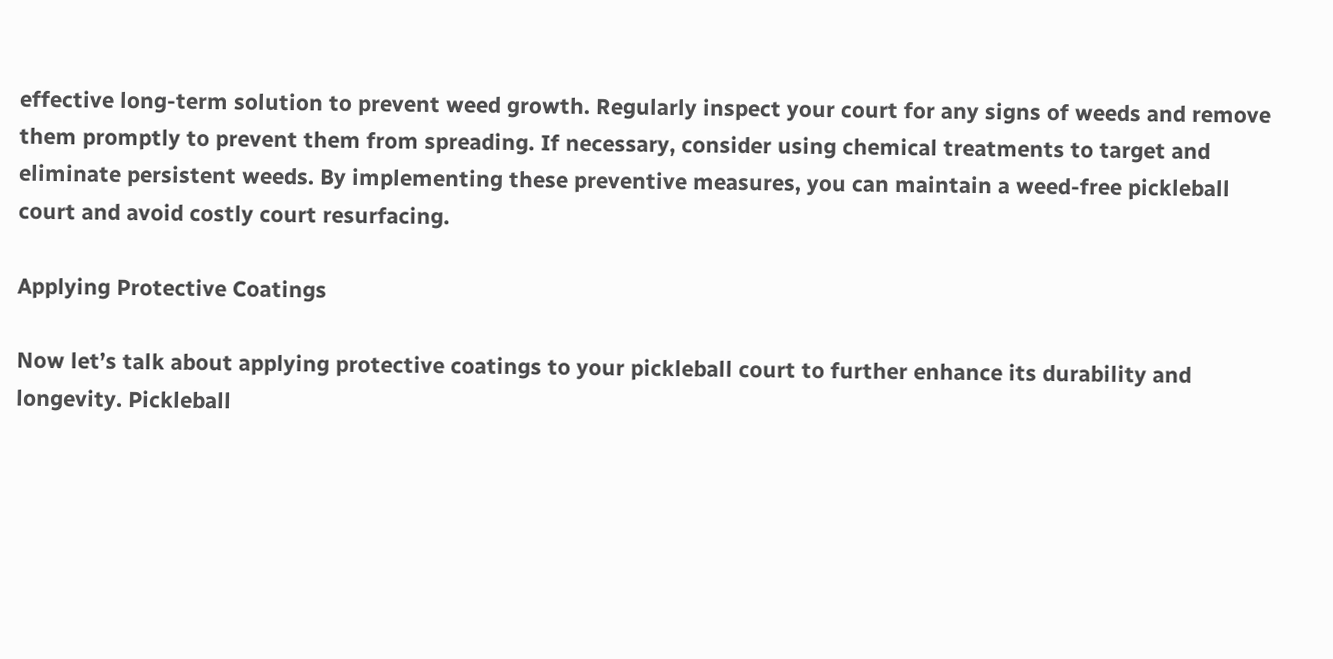effective long-term solution to prevent weed growth. Regularly inspect your court for any signs of weeds and remove them promptly to prevent them from spreading. If necessary, consider using chemical treatments to target and eliminate persistent weeds. By implementing these preventive measures, you can maintain a weed-free pickleball court and avoid costly court resurfacing.

Applying Protective Coatings

Now let’s talk about applying protective coatings to your pickleball court to further enhance its durability and longevity. Pickleball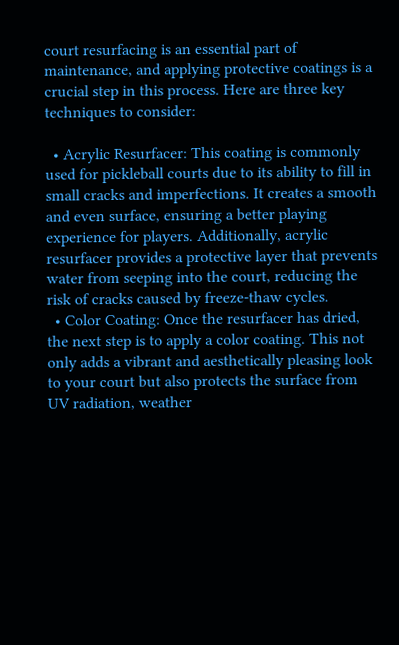court resurfacing is an essential part of maintenance, and applying protective coatings is a crucial step in this process. Here are three key techniques to consider:

  • Acrylic Resurfacer: This coating is commonly used for pickleball courts due to its ability to fill in small cracks and imperfections. It creates a smooth and even surface, ensuring a better playing experience for players. Additionally, acrylic resurfacer provides a protective layer that prevents water from seeping into the court, reducing the risk of cracks caused by freeze-thaw cycles.
  • Color Coating: Once the resurfacer has dried, the next step is to apply a color coating. This not only adds a vibrant and aesthetically pleasing look to your court but also protects the surface from UV radiation, weather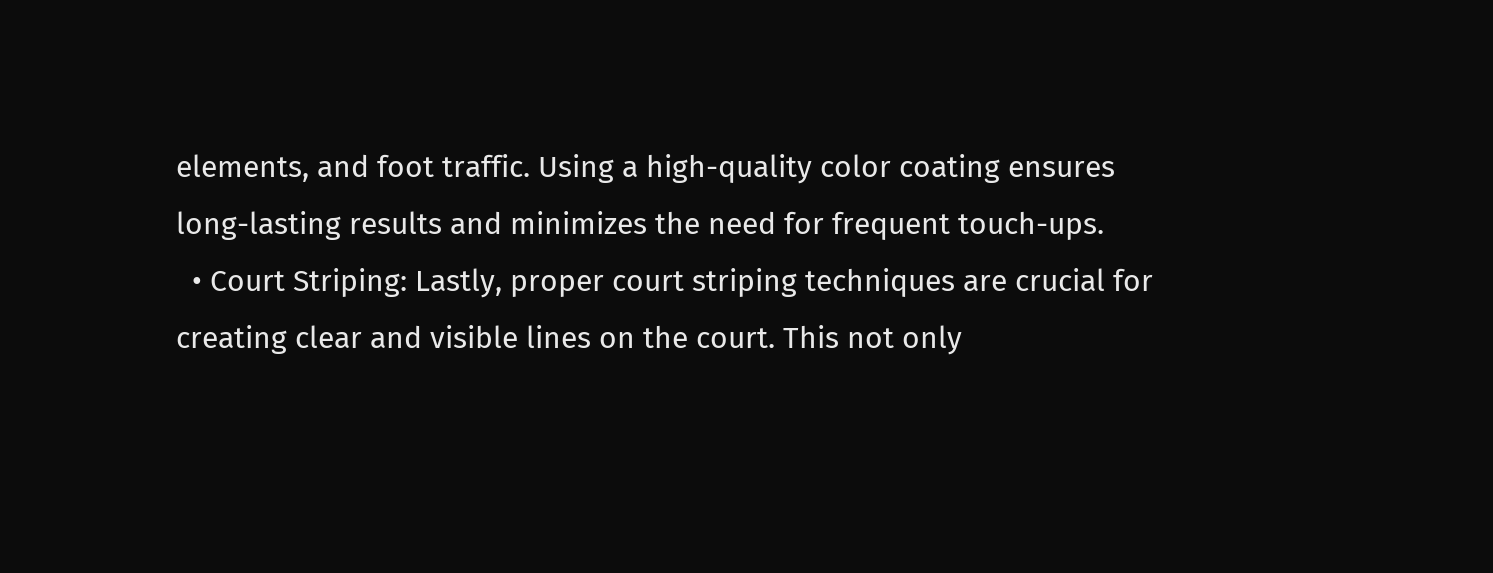elements, and foot traffic. Using a high-quality color coating ensures long-lasting results and minimizes the need for frequent touch-ups.
  • Court Striping: Lastly, proper court striping techniques are crucial for creating clear and visible lines on the court. This not only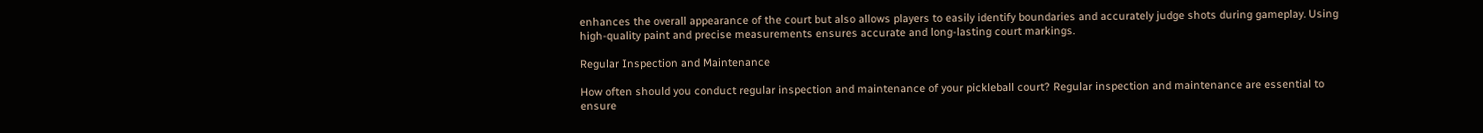enhances the overall appearance of the court but also allows players to easily identify boundaries and accurately judge shots during gameplay. Using high-quality paint and precise measurements ensures accurate and long-lasting court markings.

Regular Inspection and Maintenance

How often should you conduct regular inspection and maintenance of your pickleball court? Regular inspection and maintenance are essential to ensure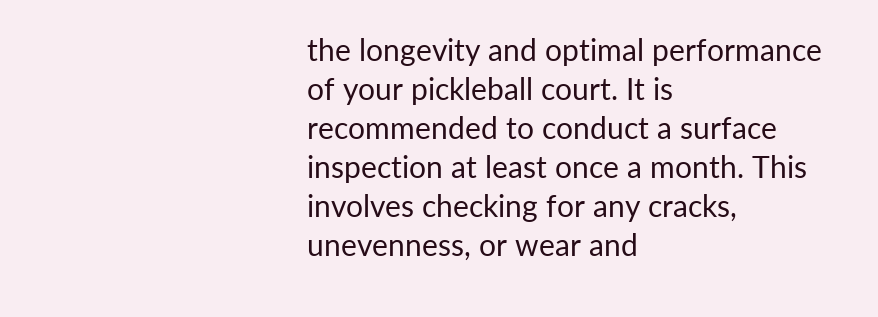the longevity and optimal performance of your pickleball court. It is recommended to conduct a surface inspection at least once a month. This involves checking for any cracks, unevenness, or wear and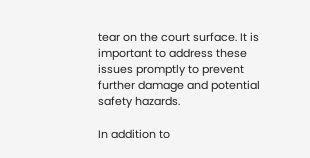tear on the court surface. It is important to address these issues promptly to prevent further damage and potential safety hazards.

In addition to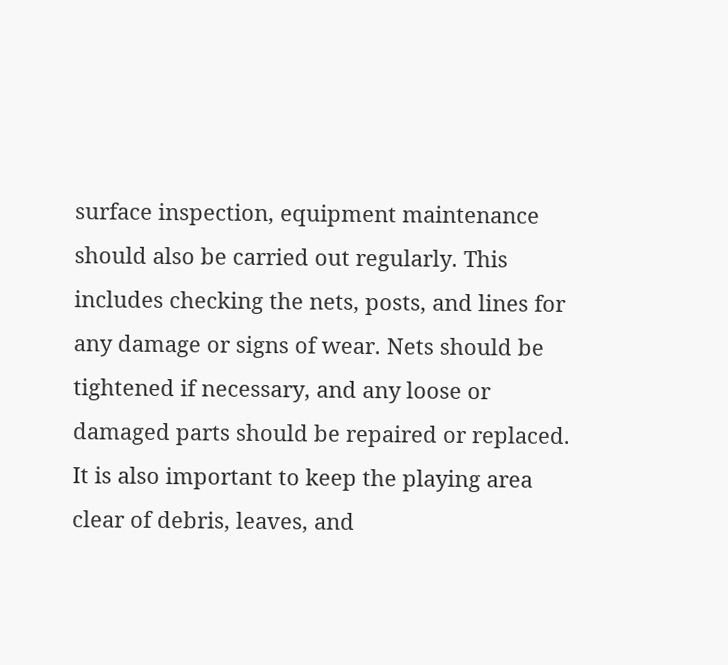surface inspection, equipment maintenance should also be carried out regularly. This includes checking the nets, posts, and lines for any damage or signs of wear. Nets should be tightened if necessary, and any loose or damaged parts should be repaired or replaced. It is also important to keep the playing area clear of debris, leaves, and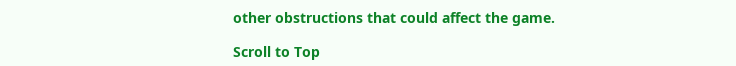other obstructions that could affect the game.

Scroll to Top